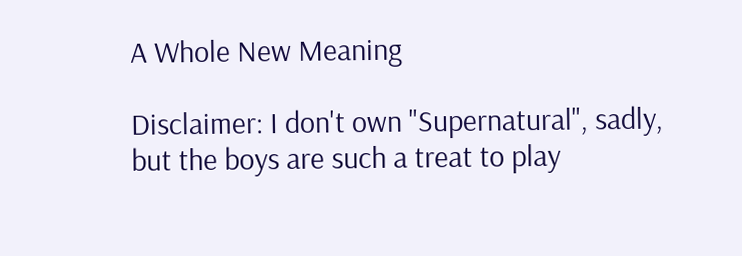A Whole New Meaning

Disclaimer: I don't own "Supernatural", sadly, but the boys are such a treat to play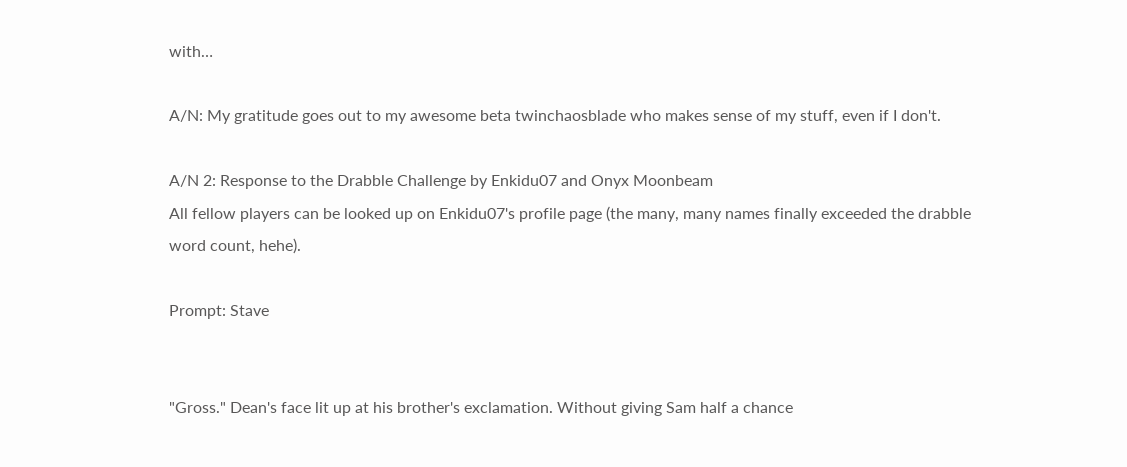with…

A/N: My gratitude goes out to my awesome beta twinchaosblade who makes sense of my stuff, even if I don't.

A/N 2: Response to the Drabble Challenge by Enkidu07 and Onyx Moonbeam
All fellow players can be looked up on Enkidu07's profile page (the many, many names finally exceeded the drabble word count, hehe).

Prompt: Stave


"Gross." Dean's face lit up at his brother's exclamation. Without giving Sam half a chance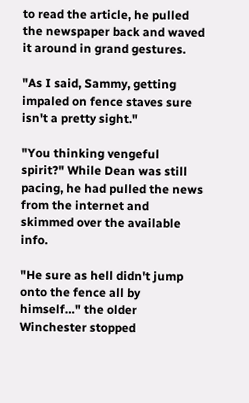to read the article, he pulled the newspaper back and waved it around in grand gestures.

"As I said, Sammy, getting impaled on fence staves sure isn't a pretty sight."

"You thinking vengeful spirit?" While Dean was still pacing, he had pulled the news from the internet and skimmed over the available info.

"He sure as hell didn't jump onto the fence all by himself…" the older Winchester stopped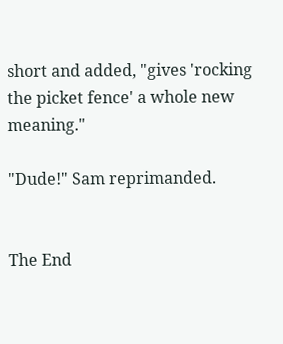short and added, "gives 'rocking the picket fence' a whole new meaning."

"Dude!" Sam reprimanded.


The End